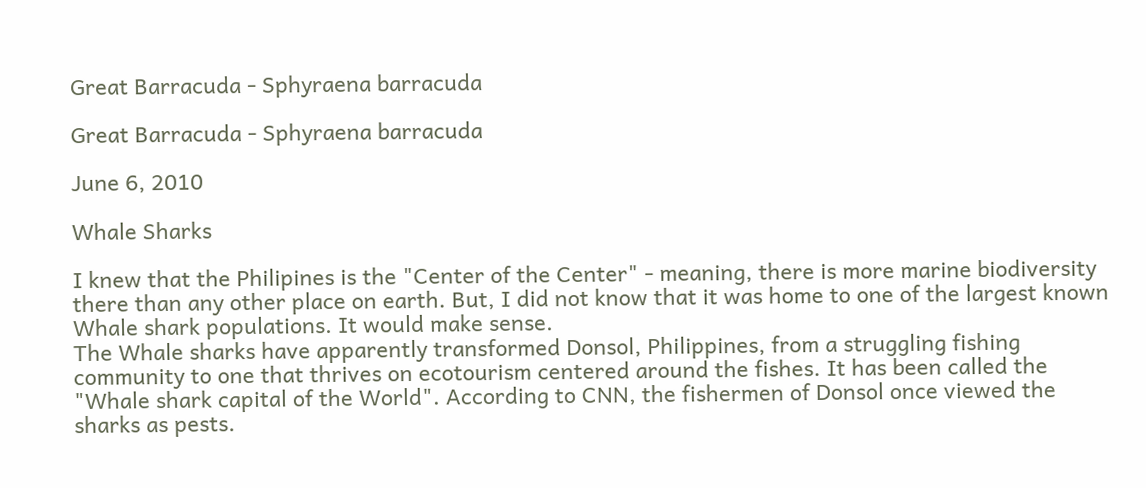Great Barracuda - Sphyraena barracuda

Great Barracuda - Sphyraena barracuda

June 6, 2010

Whale Sharks

I knew that the Philipines is the "Center of the Center" - meaning, there is more marine biodiversity there than any other place on earth. But, I did not know that it was home to one of the largest known Whale shark populations. It would make sense.
The Whale sharks have apparently transformed Donsol, Philippines, from a struggling fishing community to one that thrives on ecotourism centered around the fishes. It has been called the "Whale shark capital of the World". According to CNN, the fishermen of Donsol once viewed the sharks as pests.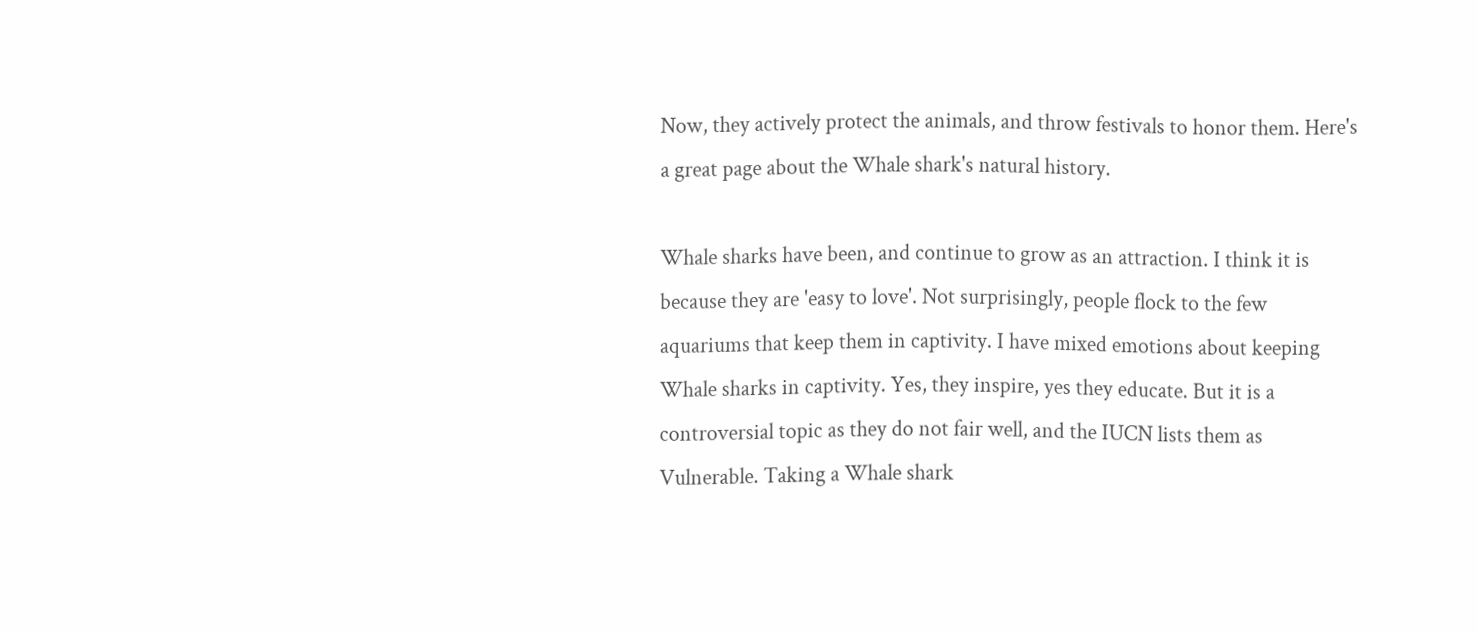Now, they actively protect the animals, and throw festivals to honor them. Here's a great page about the Whale shark's natural history.

Whale sharks have been, and continue to grow as an attraction. I think it is because they are 'easy to love'. Not surprisingly, people flock to the few aquariums that keep them in captivity. I have mixed emotions about keeping Whale sharks in captivity. Yes, they inspire, yes they educate. But it is a controversial topic as they do not fair well, and the IUCN lists them as Vulnerable. Taking a Whale shark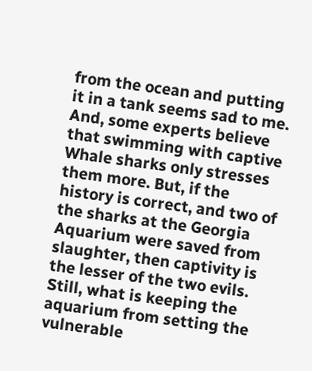from the ocean and putting it in a tank seems sad to me. And, some experts believe that swimming with captive Whale sharks only stresses them more. But, if the history is correct, and two of the sharks at the Georgia Aquarium were saved from slaughter, then captivity is the lesser of the two evils. Still, what is keeping the aquarium from setting the vulnerable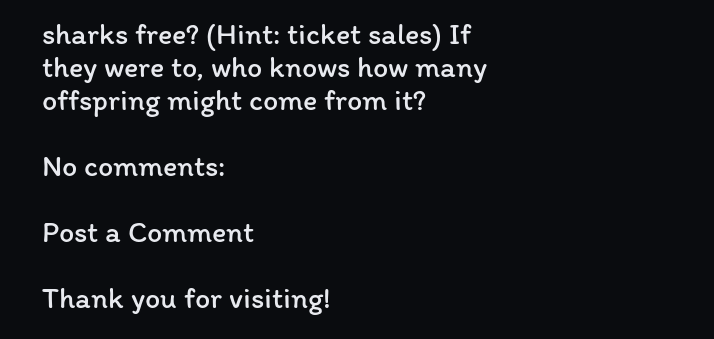sharks free? (Hint: ticket sales) If they were to, who knows how many offspring might come from it?

No comments:

Post a Comment

Thank you for visiting!